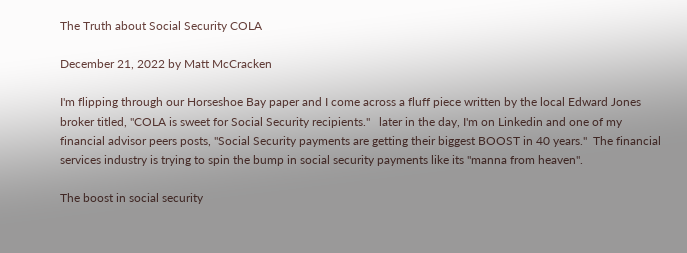The Truth about Social Security COLA

December 21, 2022 by Matt McCracken

I'm flipping through our Horseshoe Bay paper and I come across a fluff piece written by the local Edward Jones broker titled, "COLA is sweet for Social Security recipients."   later in the day, I'm on Linkedin and one of my financial advisor peers posts, "Social Security payments are getting their biggest BOOST in 40 years."  The financial services industry is trying to spin the bump in social security payments like its "manna from heaven".

The boost in social security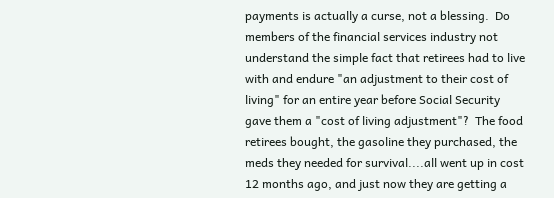payments is actually a curse, not a blessing.  Do members of the financial services industry not understand the simple fact that retirees had to live with and endure "an adjustment to their cost of living" for an entire year before Social Security gave them a "cost of living adjustment"?  The food retirees bought, the gasoline they purchased, the meds they needed for survival....all went up in cost 12 months ago, and just now they are getting a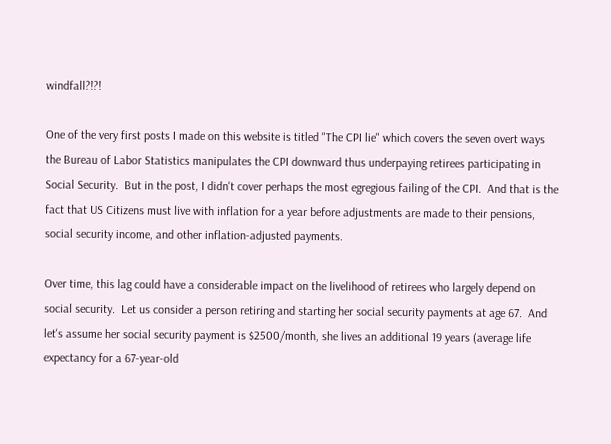windfall?!?!

One of the very first posts I made on this website is titled "The CPI lie" which covers the seven overt ways the Bureau of Labor Statistics manipulates the CPI downward thus underpaying retirees participating in Social Security.  But in the post, I didn't cover perhaps the most egregious failing of the CPI.  And that is the fact that US Citizens must live with inflation for a year before adjustments are made to their pensions, social security income, and other inflation-adjusted payments.

Over time, this lag could have a considerable impact on the livelihood of retirees who largely depend on social security.  Let us consider a person retiring and starting her social security payments at age 67.  And let's assume her social security payment is $2500/month, she lives an additional 19 years (average life expectancy for a 67-year-old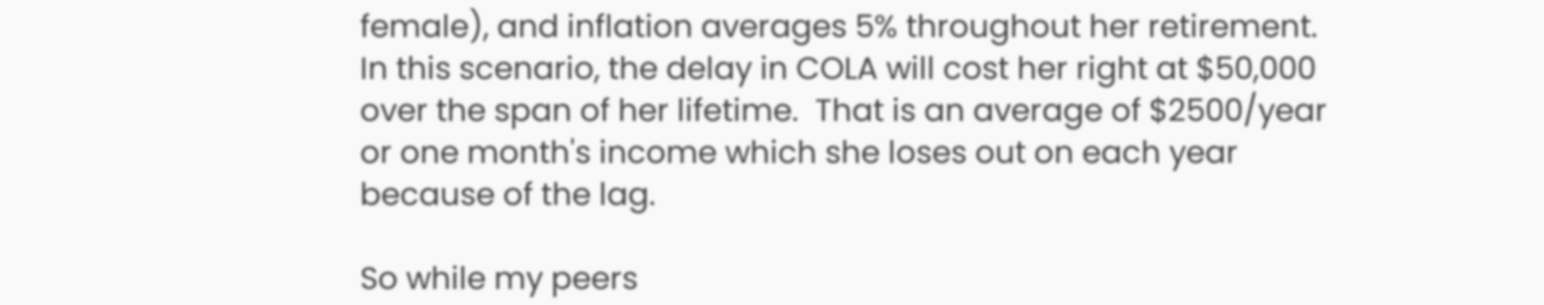female), and inflation averages 5% throughout her retirement.  In this scenario, the delay in COLA will cost her right at $50,000 over the span of her lifetime.  That is an average of $2500/year or one month's income which she loses out on each year because of the lag.

So while my peers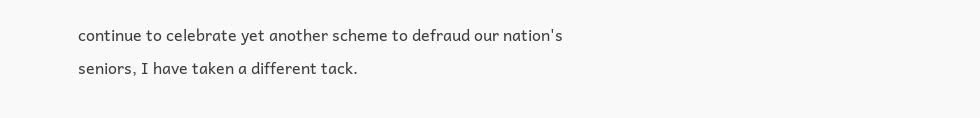continue to celebrate yet another scheme to defraud our nation's seniors, I have taken a different tack.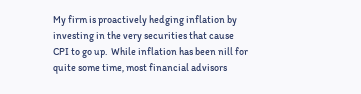My firm is proactively hedging inflation by investing in the very securities that cause CPI to go up.  While inflation has been nill for quite some time, most financial advisors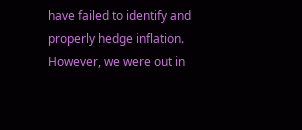have failed to identify and properly hedge inflation.  However, we were out in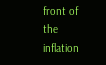front of the inflation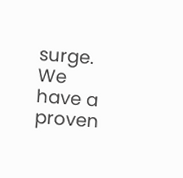surge.  We have a proven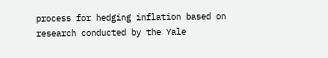process for hedging inflation based on research conducted by the Yale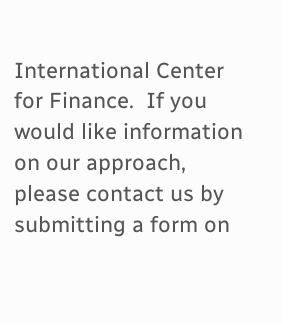International Center for Finance.  If you would like information on our approach, please contact us by submitting a form on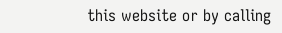this website or by calling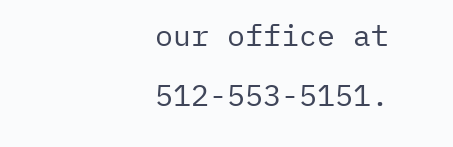our office at 512-553-5151.